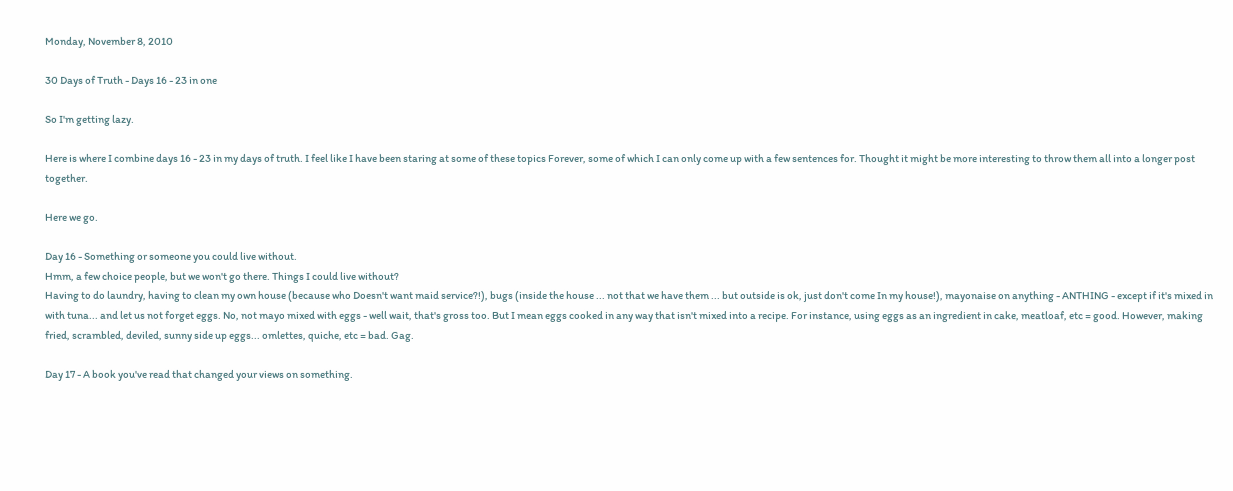Monday, November 8, 2010

30 Days of Truth - Days 16 - 23 in one

So I'm getting lazy.

Here is where I combine days 16 - 23 in my days of truth. I feel like I have been staring at some of these topics Forever, some of which I can only come up with a few sentences for. Thought it might be more interesting to throw them all into a longer post together.

Here we go.

Day 16 - Something or someone you could live without.
Hmm, a few choice people, but we won't go there. Things I could live without?
Having to do laundry, having to clean my own house (because who Doesn't want maid service?!), bugs (inside the house ... not that we have them ... but outside is ok, just don't come In my house!), mayonaise on anything - ANTHING - except if it's mixed in with tuna... and let us not forget eggs. No, not mayo mixed with eggs - well wait, that's gross too. But I mean eggs cooked in any way that isn't mixed into a recipe. For instance, using eggs as an ingredient in cake, meatloaf, etc = good. However, making fried, scrambled, deviled, sunny side up eggs... omlettes, quiche, etc = bad. Gag.

Day 17 - A book you've read that changed your views on something.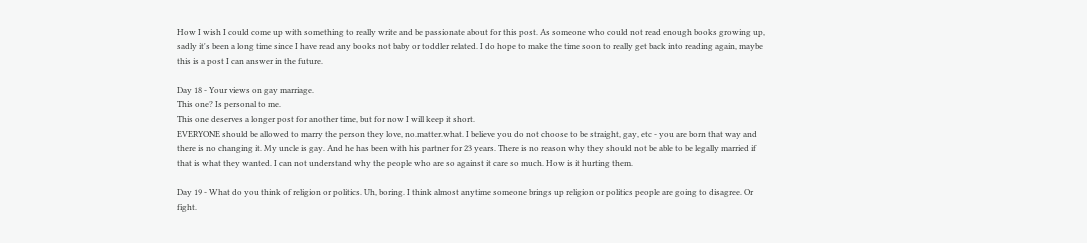How I wish I could come up with something to really write and be passionate about for this post. As someone who could not read enough books growing up, sadly it's been a long time since I have read any books not baby or toddler related. I do hope to make the time soon to really get back into reading again, maybe this is a post I can answer in the future.

Day 18 - Your views on gay marriage.
This one? Is personal to me.
This one deserves a longer post for another time, but for now I will keep it short.
EVERYONE should be allowed to marry the person they love, no.matter.what. I believe you do not choose to be straight, gay, etc - you are born that way and there is no changing it. My uncle is gay. And he has been with his partner for 23 years. There is no reason why they should not be able to be legally married if that is what they wanted. I can not understand why the people who are so against it care so much. How is it hurting them.

Day 19 - What do you think of religion or politics. Uh, boring. I think almost anytime someone brings up religion or politics people are going to disagree. Or fight.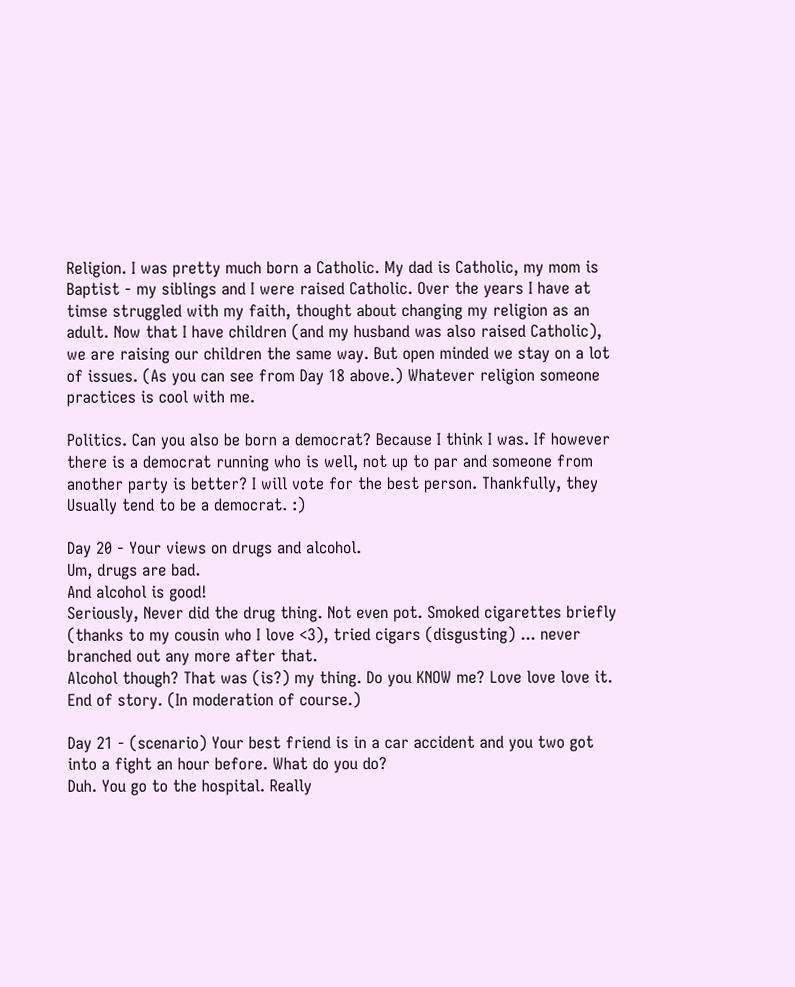Religion. I was pretty much born a Catholic. My dad is Catholic, my mom is Baptist - my siblings and I were raised Catholic. Over the years I have at timse struggled with my faith, thought about changing my religion as an adult. Now that I have children (and my husband was also raised Catholic), we are raising our children the same way. But open minded we stay on a lot of issues. (As you can see from Day 18 above.) Whatever religion someone practices is cool with me.

Politics. Can you also be born a democrat? Because I think I was. If however there is a democrat running who is well, not up to par and someone from another party is better? I will vote for the best person. Thankfully, they Usually tend to be a democrat. :)

Day 20 - Your views on drugs and alcohol.
Um, drugs are bad.
And alcohol is good!
Seriously, Never did the drug thing. Not even pot. Smoked cigarettes briefly (thanks to my cousin who I love <3), tried cigars (disgusting) ... never branched out any more after that.
Alcohol though? That was (is?) my thing. Do you KNOW me? Love love love it. End of story. (In moderation of course.)

Day 21 - (scenario) Your best friend is in a car accident and you two got into a fight an hour before. What do you do?
Duh. You go to the hospital. Really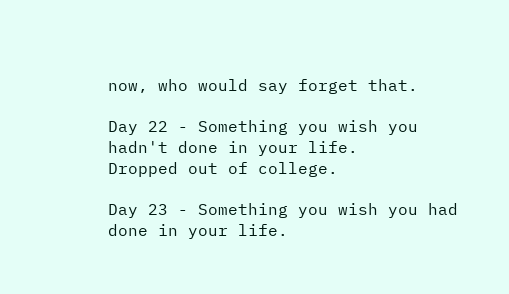now, who would say forget that.

Day 22 - Something you wish you hadn't done in your life.
Dropped out of college.

Day 23 - Something you wish you had done in your life.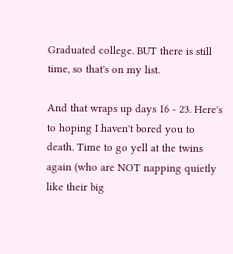Graduated college. BUT there is still time, so that's on my list.

And that wraps up days 16 - 23. Here's to hoping I haven't bored you to death. Time to go yell at the twins again (who are NOT napping quietly like their big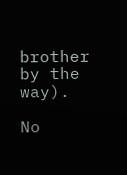brother by the way).

No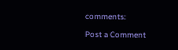comments:

Post a Comment